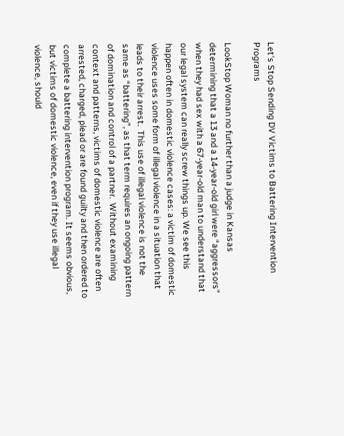Let's Stop Sending DV Victims to Battering Intervention Programs

LookStop Woman no further than a judge in Kansas determining that a 13 and a 14-year-old girl were “aggressors” when they had sex with a 67-year-old man to understand that our legal system can really screw things up. We see this happen often in domestic violence cases: a victim of domestic violence uses some form of illegal violence in a situation that leads to their arrest.  This use of illegal violence is not the same as “battering”, as that term requires an ongoing pattern of domination and control of a partner.  Without examining context and patterns, victims of domestic violence are often arrested, charged, plead or are found guilty and then ordered to complete a battering intervention program. It seems obvious, but victims of domestic violence, even if they use illegal violence, should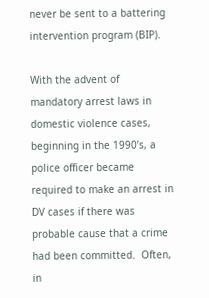never be sent to a battering intervention program (BIP).

With the advent of mandatory arrest laws in domestic violence cases, beginning in the 1990’s, a police officer became required to make an arrest in DV cases if there was probable cause that a crime had been committed.  Often, in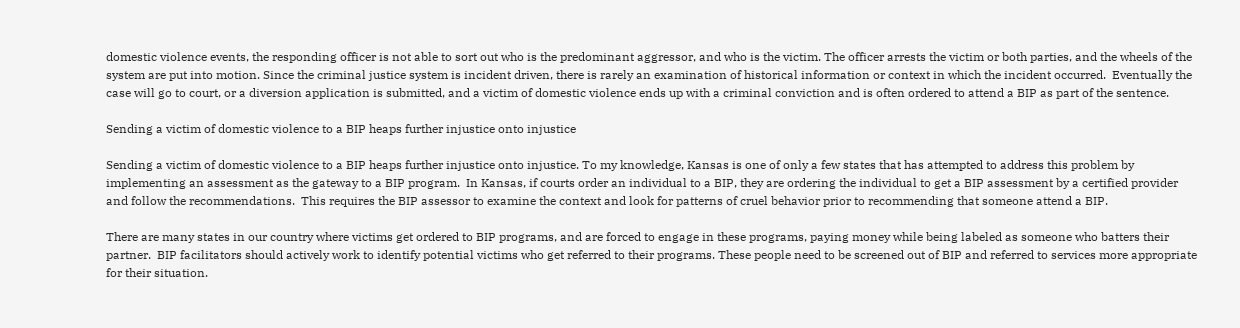domestic violence events, the responding officer is not able to sort out who is the predominant aggressor, and who is the victim. The officer arrests the victim or both parties, and the wheels of the system are put into motion. Since the criminal justice system is incident driven, there is rarely an examination of historical information or context in which the incident occurred.  Eventually the case will go to court, or a diversion application is submitted, and a victim of domestic violence ends up with a criminal conviction and is often ordered to attend a BIP as part of the sentence.

Sending a victim of domestic violence to a BIP heaps further injustice onto injustice

Sending a victim of domestic violence to a BIP heaps further injustice onto injustice. To my knowledge, Kansas is one of only a few states that has attempted to address this problem by implementing an assessment as the gateway to a BIP program.  In Kansas, if courts order an individual to a BIP, they are ordering the individual to get a BIP assessment by a certified provider and follow the recommendations.  This requires the BIP assessor to examine the context and look for patterns of cruel behavior prior to recommending that someone attend a BIP.

There are many states in our country where victims get ordered to BIP programs, and are forced to engage in these programs, paying money while being labeled as someone who batters their partner.  BIP facilitators should actively work to identify potential victims who get referred to their programs. These people need to be screened out of BIP and referred to services more appropriate for their situation.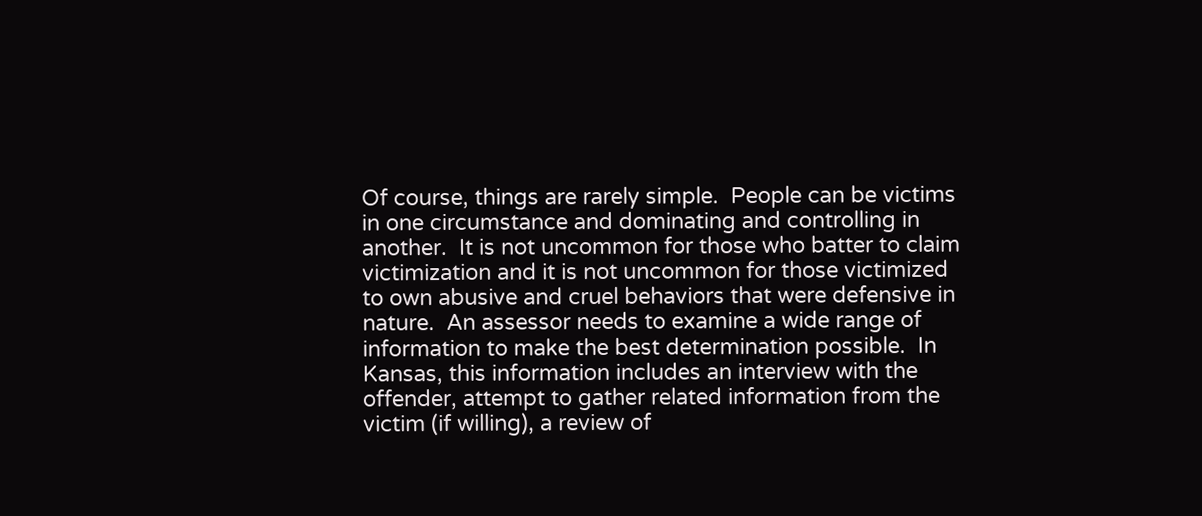Of course, things are rarely simple.  People can be victims in one circumstance and dominating and controlling in another.  It is not uncommon for those who batter to claim victimization and it is not uncommon for those victimized to own abusive and cruel behaviors that were defensive in nature.  An assessor needs to examine a wide range of information to make the best determination possible.  In Kansas, this information includes an interview with the offender, attempt to gather related information from the victim (if willing), a review of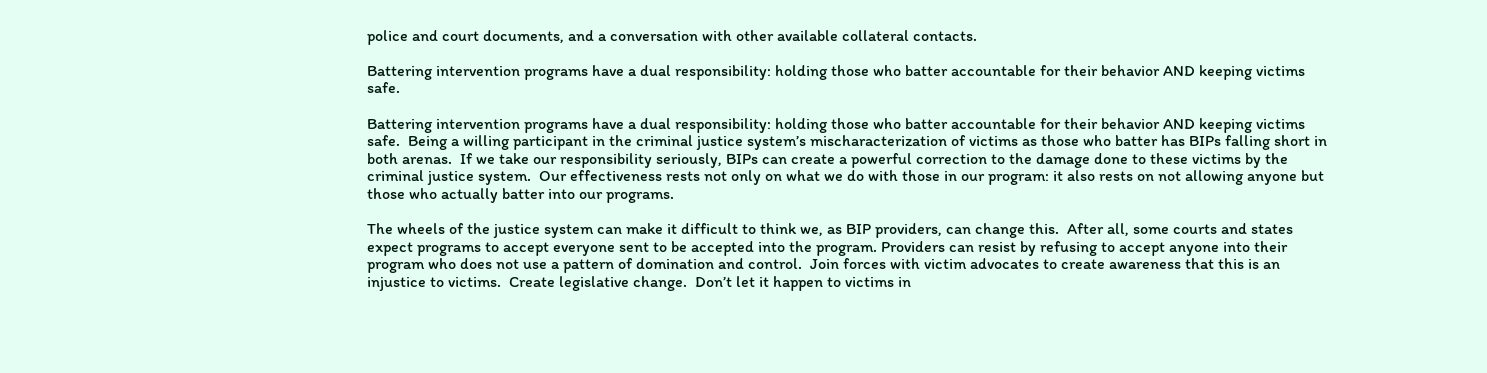police and court documents, and a conversation with other available collateral contacts.

Battering intervention programs have a dual responsibility: holding those who batter accountable for their behavior AND keeping victims safe.

Battering intervention programs have a dual responsibility: holding those who batter accountable for their behavior AND keeping victims safe.  Being a willing participant in the criminal justice system’s mischaracterization of victims as those who batter has BIPs falling short in both arenas.  If we take our responsibility seriously, BIPs can create a powerful correction to the damage done to these victims by the criminal justice system.  Our effectiveness rests not only on what we do with those in our program: it also rests on not allowing anyone but those who actually batter into our programs.

The wheels of the justice system can make it difficult to think we, as BIP providers, can change this.  After all, some courts and states expect programs to accept everyone sent to be accepted into the program. Providers can resist by refusing to accept anyone into their program who does not use a pattern of domination and control.  Join forces with victim advocates to create awareness that this is an injustice to victims.  Create legislative change.  Don’t let it happen to victims in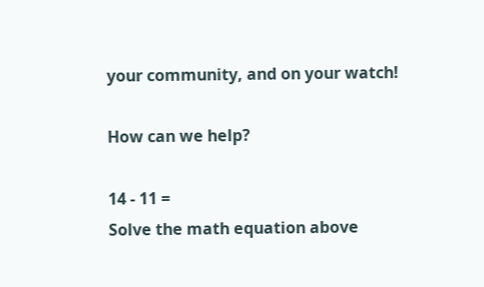your community, and on your watch!

How can we help?

14 - 11 =
Solve the math equation above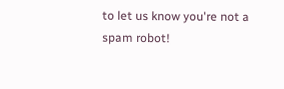to let us know you're not a spam robot!